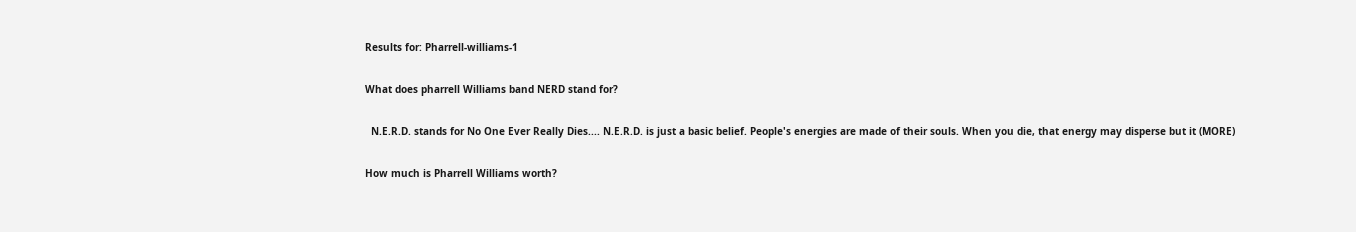Results for: Pharrell-williams-1

What does pharrell Williams band NERD stand for?

  N.E.R.D. stands for No One Ever Really Dies.... N.E.R.D. is just a basic belief. People's energies are made of their souls. When you die, that energy may disperse but it (MORE)

How much is Pharrell Williams worth?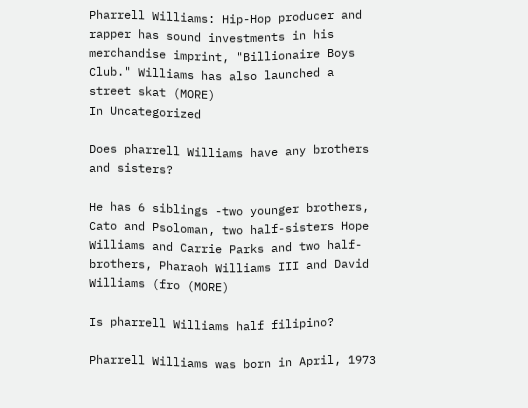Pharrell Williams: Hip-Hop producer and rapper has sound investments in his merchandise imprint, "Billionaire Boys Club." Williams has also launched a street skat (MORE)
In Uncategorized

Does pharrell Williams have any brothers and sisters?

He has 6 siblings -two younger brothers, Cato and Psoloman, two half-sisters Hope Williams and Carrie Parks and two half-brothers, Pharaoh Williams III and David Williams (fro (MORE)

Is pharrell Williams half filipino?

Pharrell Williams was born in April, 1973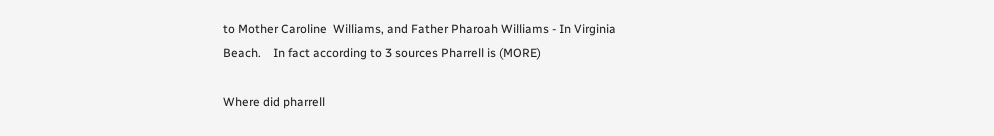to Mother Caroline  Williams, and Father Pharoah Williams - In Virginia Beach.    In fact according to 3 sources Pharrell is (MORE)

Where did pharrell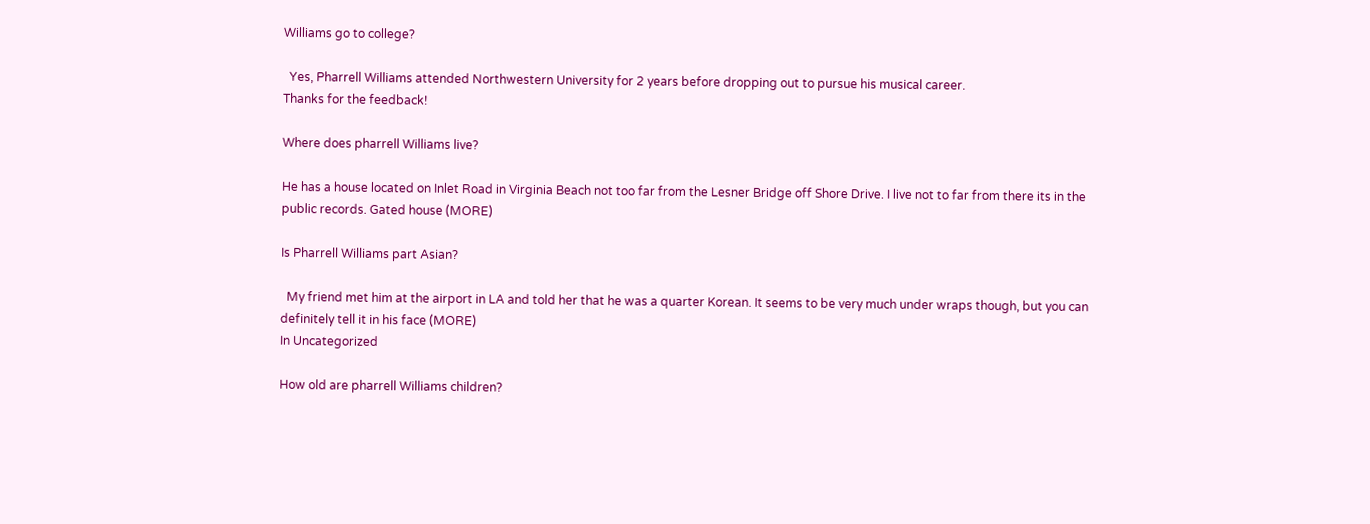Williams go to college?

  Yes, Pharrell Williams attended Northwestern University for 2 years before dropping out to pursue his musical career.
Thanks for the feedback!

Where does pharrell Williams live?

He has a house located on Inlet Road in Virginia Beach not too far from the Lesner Bridge off Shore Drive. I live not to far from there its in the public records. Gated house (MORE)

Is Pharrell Williams part Asian?

  My friend met him at the airport in LA and told her that he was a quarter Korean. It seems to be very much under wraps though, but you can definitely tell it in his face (MORE)
In Uncategorized

How old are pharrell Williams children?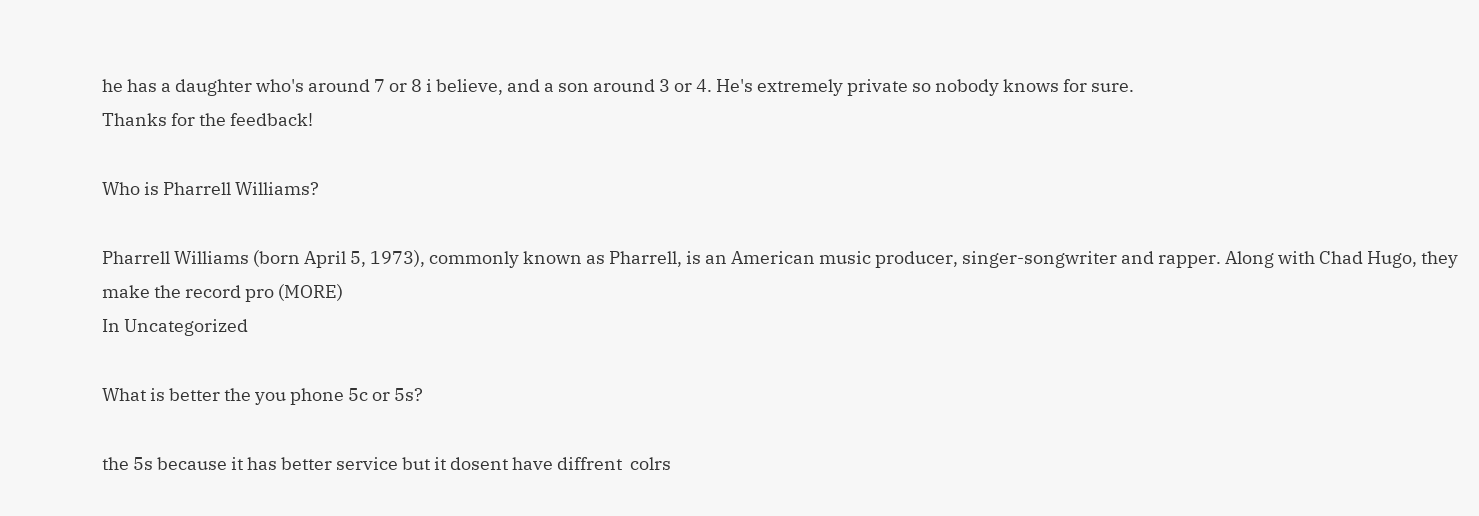he has a daughter who's around 7 or 8 i believe, and a son around 3 or 4. He's extremely private so nobody knows for sure.
Thanks for the feedback!

Who is Pharrell Williams?

Pharrell Williams (born April 5, 1973), commonly known as Pharrell, is an American music producer, singer-songwriter and rapper. Along with Chad Hugo, they make the record pro (MORE)
In Uncategorized

What is better the you phone 5c or 5s?

the 5s because it has better service but it dosent have diffrent  colrs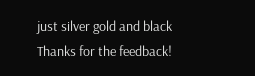just silver gold and black
Thanks for the feedback!